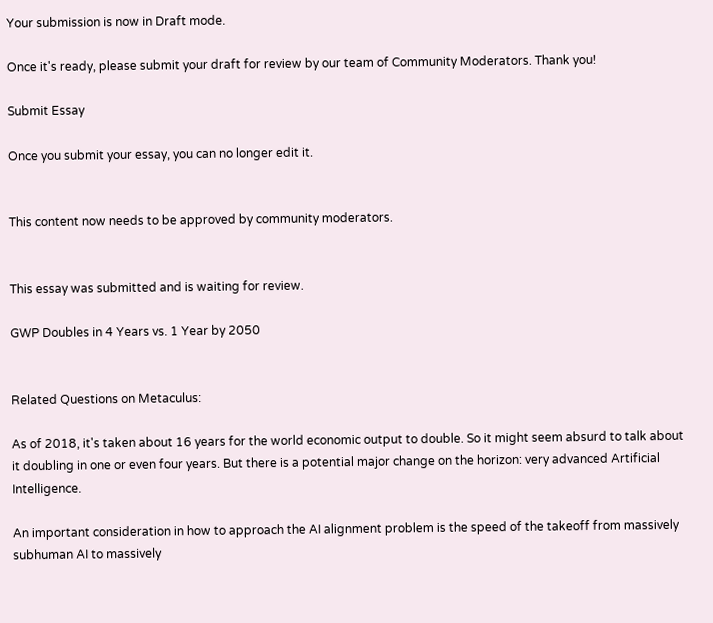Your submission is now in Draft mode.

Once it's ready, please submit your draft for review by our team of Community Moderators. Thank you!

Submit Essay

Once you submit your essay, you can no longer edit it.


This content now needs to be approved by community moderators.


This essay was submitted and is waiting for review.

GWP Doubles in 4 Years vs. 1 Year by 2050


Related Questions on Metaculus:

As of 2018, it's taken about 16 years for the world economic output to double. So it might seem absurd to talk about it doubling in one or even four years. But there is a potential major change on the horizon: very advanced Artificial Intelligence.

An important consideration in how to approach the AI alignment problem is the speed of the takeoff from massively subhuman AI to massively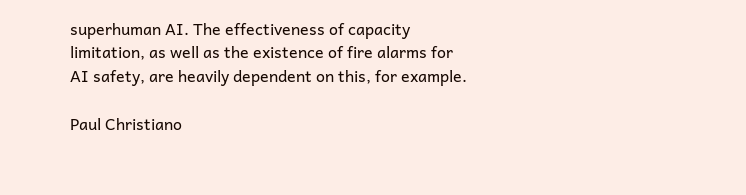superhuman AI. The effectiveness of capacity limitation, as well as the existence of fire alarms for AI safety, are heavily dependent on this, for example.

Paul Christiano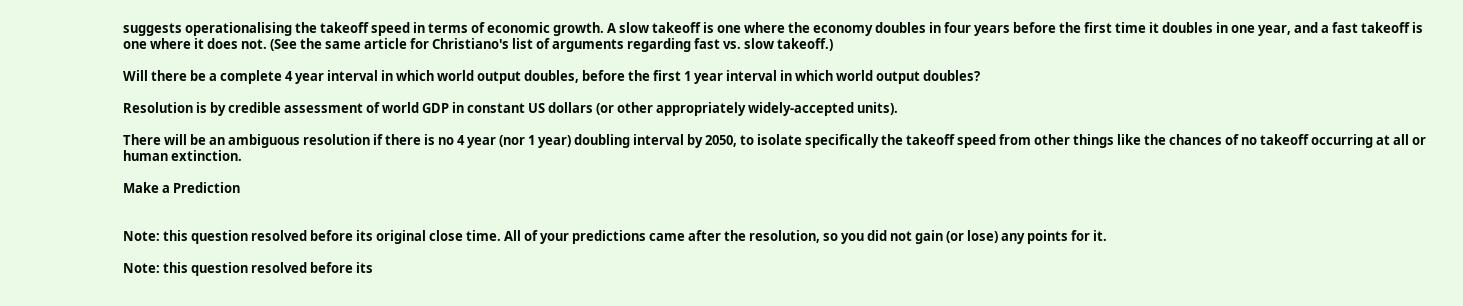suggests operationalising the takeoff speed in terms of economic growth. A slow takeoff is one where the economy doubles in four years before the first time it doubles in one year, and a fast takeoff is one where it does not. (See the same article for Christiano's list of arguments regarding fast vs. slow takeoff.)

Will there be a complete 4 year interval in which world output doubles, before the first 1 year interval in which world output doubles?

Resolution is by credible assessment of world GDP in constant US dollars (or other appropriately widely-accepted units).

There will be an ambiguous resolution if there is no 4 year (nor 1 year) doubling interval by 2050, to isolate specifically the takeoff speed from other things like the chances of no takeoff occurring at all or human extinction.

Make a Prediction


Note: this question resolved before its original close time. All of your predictions came after the resolution, so you did not gain (or lose) any points for it.

Note: this question resolved before its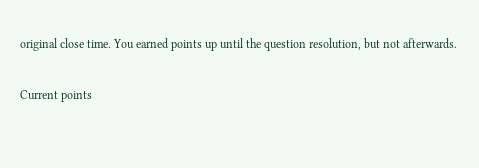original close time. You earned points up until the question resolution, but not afterwards.

Current points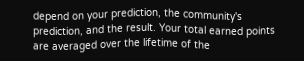depend on your prediction, the community's prediction, and the result. Your total earned points are averaged over the lifetime of the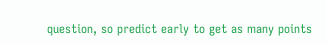question, so predict early to get as many points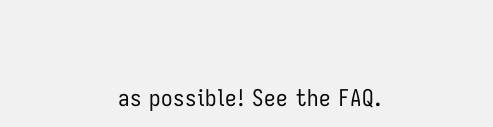as possible! See the FAQ.